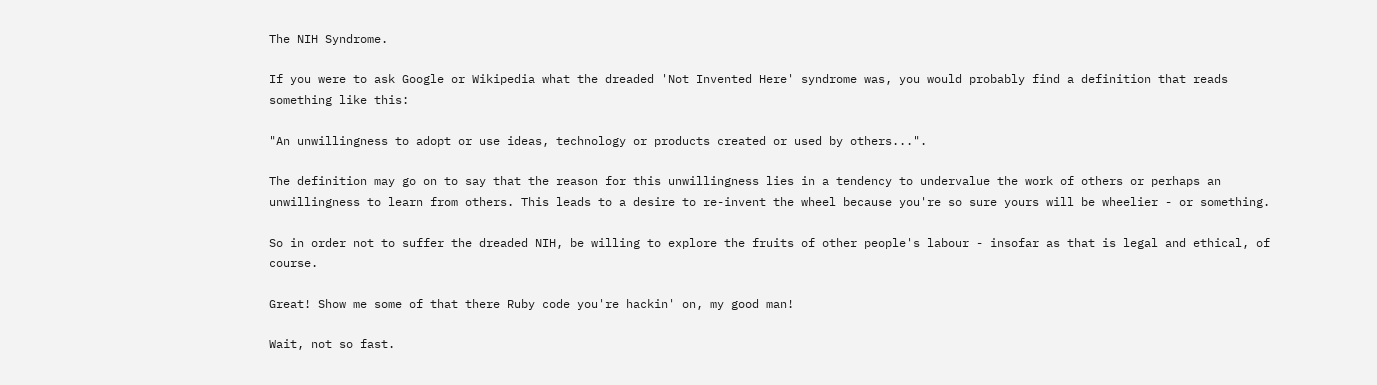The NIH Syndrome.

If you were to ask Google or Wikipedia what the dreaded 'Not Invented Here' syndrome was, you would probably find a definition that reads something like this:

"An unwillingness to adopt or use ideas, technology or products created or used by others...".

The definition may go on to say that the reason for this unwillingness lies in a tendency to undervalue the work of others or perhaps an unwillingness to learn from others. This leads to a desire to re-invent the wheel because you're so sure yours will be wheelier - or something.

So in order not to suffer the dreaded NIH, be willing to explore the fruits of other people's labour - insofar as that is legal and ethical, of course.

Great! Show me some of that there Ruby code you're hackin' on, my good man!

Wait, not so fast.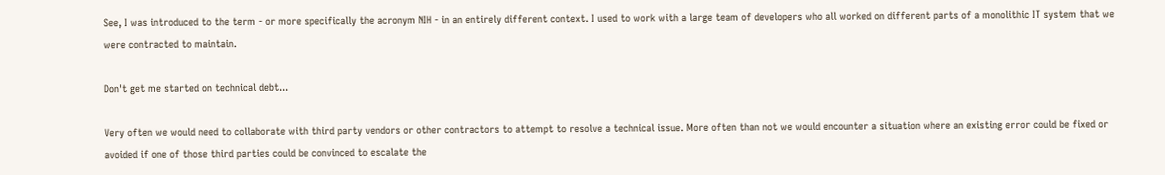See, I was introduced to the term - or more specifically the acronym NIH - in an entirely different context. I used to work with a large team of developers who all worked on different parts of a monolithic IT system that we were contracted to maintain.

Don't get me started on technical debt...

Very often we would need to collaborate with third party vendors or other contractors to attempt to resolve a technical issue. More often than not we would encounter a situation where an existing error could be fixed or avoided if one of those third parties could be convinced to escalate the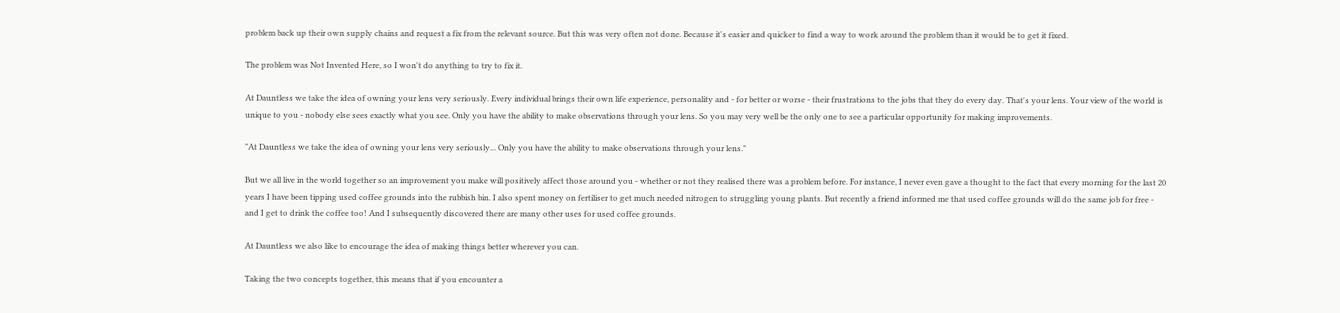problem back up their own supply chains and request a fix from the relevant source. But this was very often not done. Because it's easier and quicker to find a way to work around the problem than it would be to get it fixed.

The problem was Not Invented Here, so I won't do anything to try to fix it.

At Dauntless we take the idea of owning your lens very seriously. Every individual brings their own life experience, personality and - for better or worse - their frustrations to the jobs that they do every day. That's your lens. Your view of the world is unique to you - nobody else sees exactly what you see. Only you have the ability to make observations through your lens. So you may very well be the only one to see a particular opportunity for making improvements.

"At Dauntless we take the idea of owning your lens very seriously... Only you have the ability to make observations through your lens."

But we all live in the world together so an improvement you make will positively affect those around you - whether or not they realised there was a problem before. For instance, I never even gave a thought to the fact that every morning for the last 20 years I have been tipping used coffee grounds into the rubbish bin. I also spent money on fertiliser to get much needed nitrogen to struggling young plants. But recently a friend informed me that used coffee grounds will do the same job for free - and I get to drink the coffee too! And I subsequently discovered there are many other uses for used coffee grounds.

At Dauntless we also like to encourage the idea of making things better wherever you can.

Taking the two concepts together, this means that if you encounter a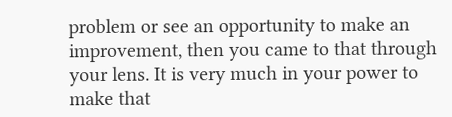problem or see an opportunity to make an improvement, then you came to that through your lens. It is very much in your power to make that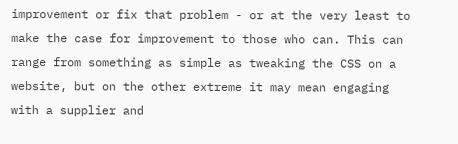improvement or fix that problem - or at the very least to make the case for improvement to those who can. This can range from something as simple as tweaking the CSS on a website, but on the other extreme it may mean engaging with a supplier and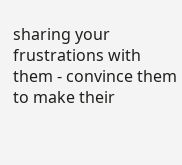sharing your frustrations with them - convince them to make their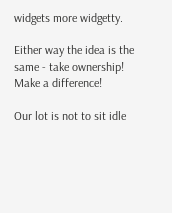widgets more widgetty.

Either way the idea is the same - take ownership! Make a difference!

Our lot is not to sit idle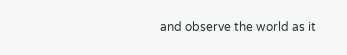and observe the world as it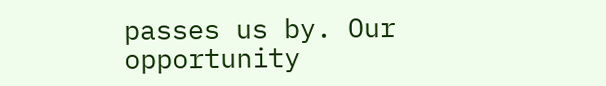passes us by. Our opportunity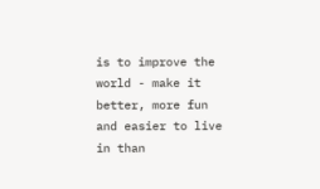is to improve the world - make it better, more fun and easier to live in than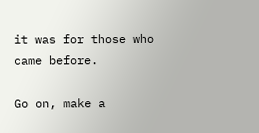it was for those who came before.

Go on, make a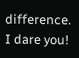difference. I dare you!